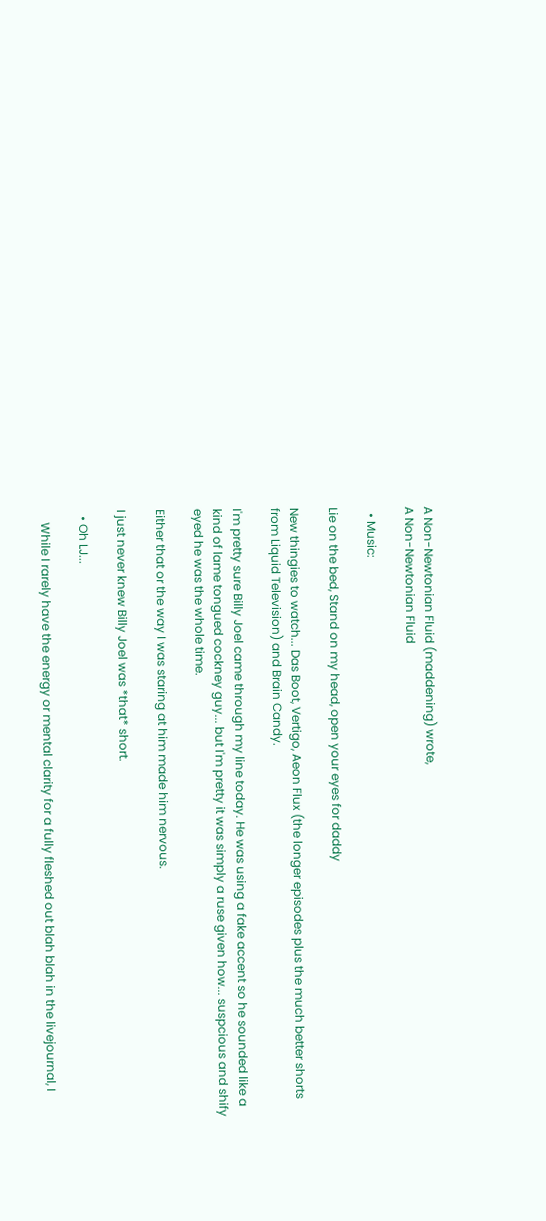A Non-Newtonian Fluid (maddening) wrote,
A Non-Newtonian Fluid

  • Music:

Lie on the bed, Stand on my head, open your eyes for daddy

New thingies to watch... Das Boot, Vertigo, Aeon Flux (the longer episodes plus the much better shorts from Liquid Television) and Brain Candy.

I'm pretty sure Billy Joel came through my line today. He was using a fake accent so he sounded like a kind of lame tongued cockney guy... but I'm pretty it was simply a ruse given how... suspcious and shify eyed he was the whole time.

Either that or the way I was staring at him made him nervous.

I just never knew Billy Joel was *that* short.

  • Oh LJ...

    While I rarely have the energy or mental clarity for a fully fleshed out blah blah in the livejournal, I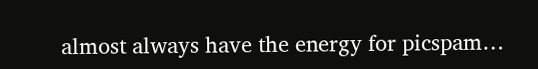almost always have the energy for picspam…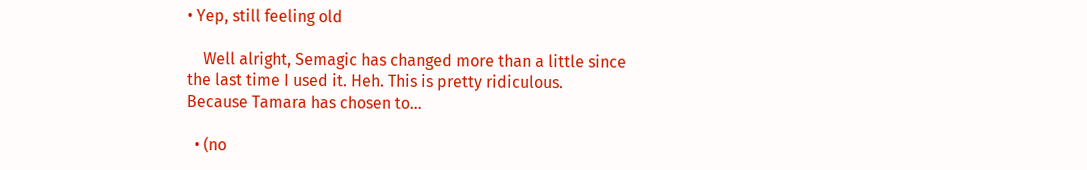• Yep, still feeling old

    Well alright, Semagic has changed more than a little since the last time I used it. Heh. This is pretty ridiculous. Because Tamara has chosen to…

  • (no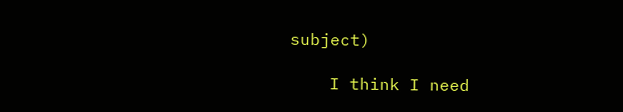subject)

    I think I need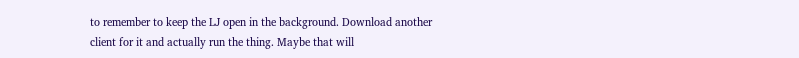to remember to keep the LJ open in the background. Download another client for it and actually run the thing. Maybe that will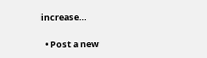increase…

  • Post a new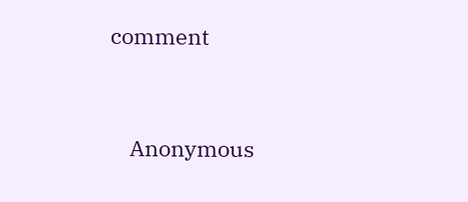comment


    Anonymous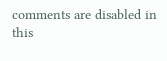comments are disabled in this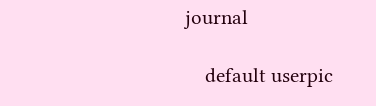journal

    default userpic